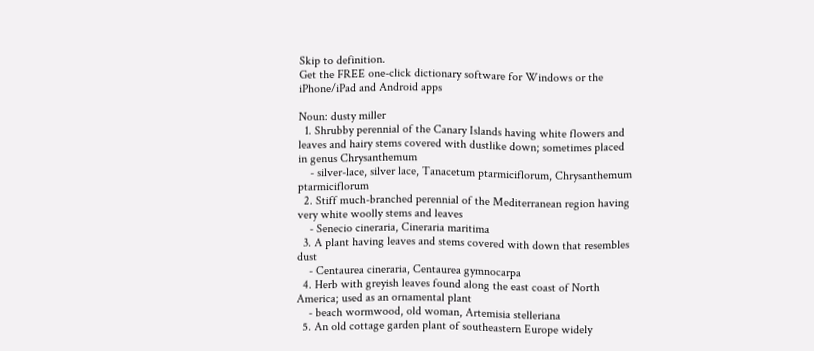Skip to definition.
Get the FREE one-click dictionary software for Windows or the iPhone/iPad and Android apps

Noun: dusty miller
  1. Shrubby perennial of the Canary Islands having white flowers and leaves and hairy stems covered with dustlike down; sometimes placed in genus Chrysanthemum
    - silver-lace, silver lace, Tanacetum ptarmiciflorum, Chrysanthemum ptarmiciflorum
  2. Stiff much-branched perennial of the Mediterranean region having very white woolly stems and leaves
    - Senecio cineraria, Cineraria maritima
  3. A plant having leaves and stems covered with down that resembles dust
    - Centaurea cineraria, Centaurea gymnocarpa
  4. Herb with greyish leaves found along the east coast of North America; used as an ornamental plant
    - beach wormwood, old woman, Artemisia stelleriana
  5. An old cottage garden plant of southeastern Europe widely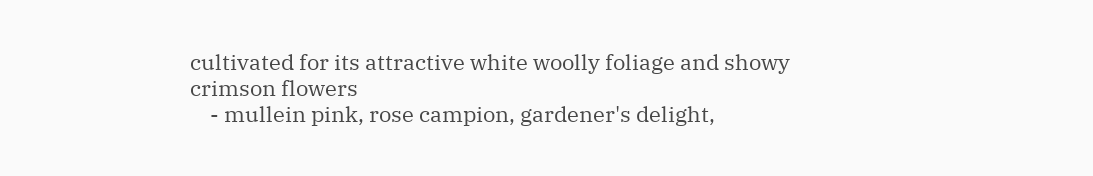cultivated for its attractive white woolly foliage and showy crimson flowers
    - mullein pink, rose campion, gardener's delight,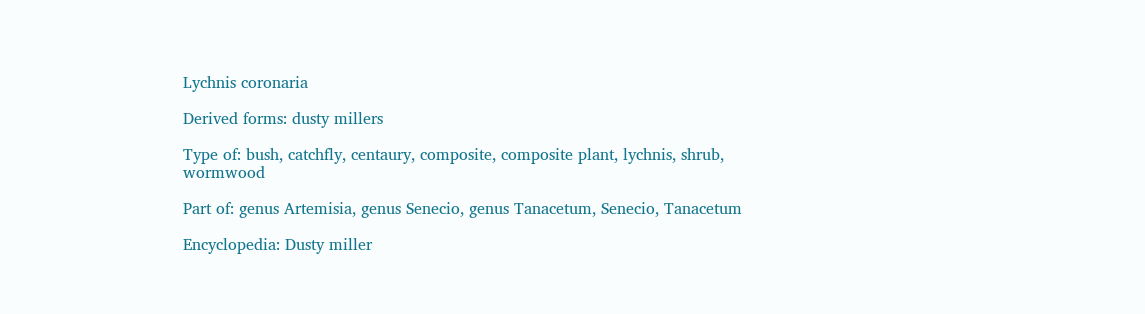Lychnis coronaria

Derived forms: dusty millers

Type of: bush, catchfly, centaury, composite, composite plant, lychnis, shrub, wormwood

Part of: genus Artemisia, genus Senecio, genus Tanacetum, Senecio, Tanacetum

Encyclopedia: Dusty miller